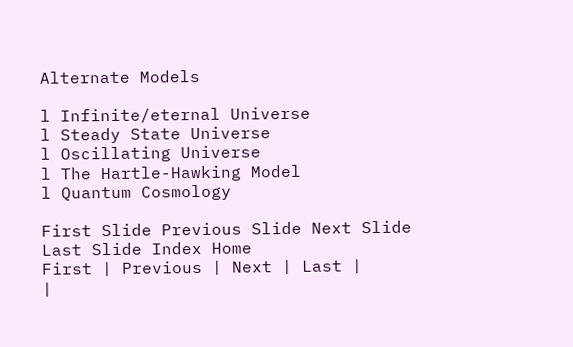Alternate Models

l Infinite/eternal Universe
l Steady State Universe
l Oscillating Universe
l The Hartle-Hawking Model
l Quantum Cosmology

First Slide Previous Slide Next Slide Last Slide Index Home
First | Previous | Next | Last |        |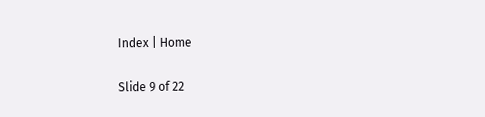Index | Home

Slide 9 of 22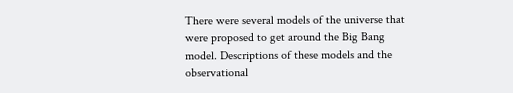There were several models of the universe that were proposed to get around the Big Bang model. Descriptions of these models and the observational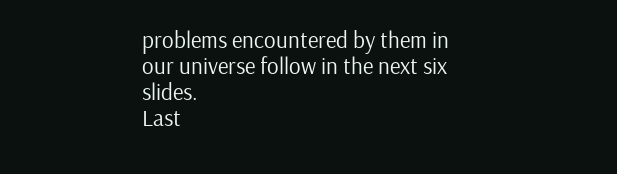problems encountered by them in our universe follow in the next six slides.
Last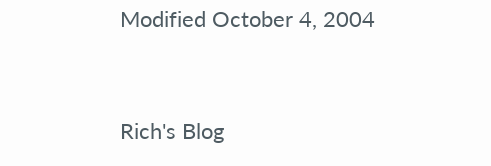Modified October 4, 2004


Rich's Blog